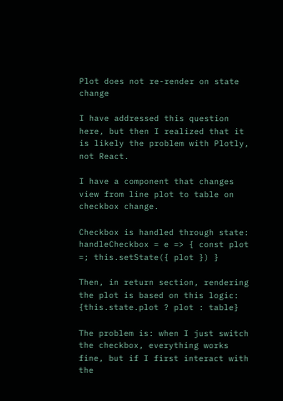Plot does not re-render on state change

I have addressed this question here, but then I realized that it is likely the problem with Plotly, not React.

I have a component that changes view from line plot to table on checkbox change.

Checkbox is handled through state:
handleCheckbox = e => { const plot =; this.setState({ plot }) }

Then, in return section, rendering the plot is based on this logic: {this.state.plot ? plot : table}

The problem is: when I just switch the checkbox, everything works fine, but if I first interact with the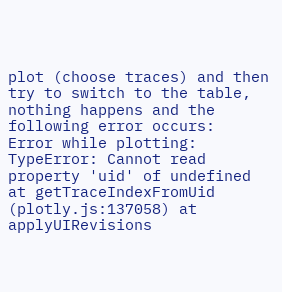plot (choose traces) and then try to switch to the table, nothing happens and the following error occurs:
Error while plotting: TypeError: Cannot read property 'uid' of undefined at getTraceIndexFromUid (plotly.js:137058) at applyUIRevisions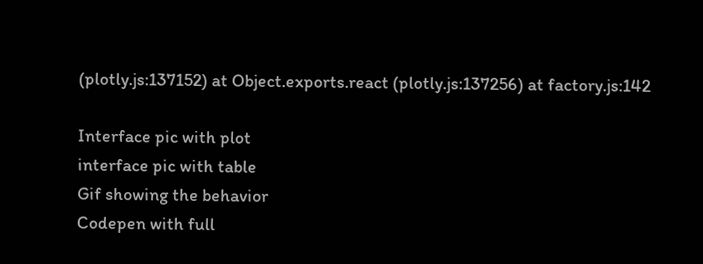(plotly.js:137152) at Object.exports.react (plotly.js:137256) at factory.js:142

Interface pic with plot
interface pic with table
Gif showing the behavior
Codepen with full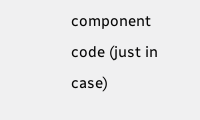component code (just in case)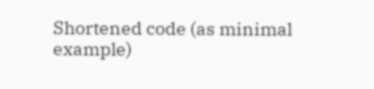Shortened code (as minimal example)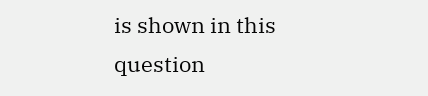is shown in this question